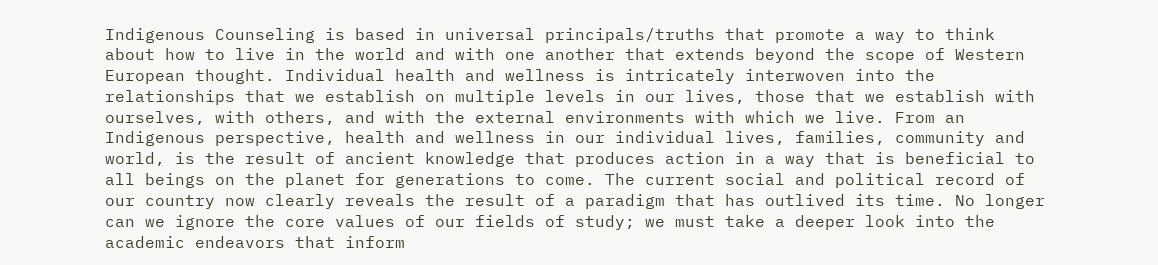Indigenous Counseling is based in universal principals/truths that promote a way to think about how to live in the world and with one another that extends beyond the scope of Western European thought. Individual health and wellness is intricately interwoven into the relationships that we establish on multiple levels in our lives, those that we establish with ourselves, with others, and with the external environments with which we live. From an Indigenous perspective, health and wellness in our individual lives, families, community and world, is the result of ancient knowledge that produces action in a way that is beneficial to all beings on the planet for generations to come. The current social and political record of our country now clearly reveals the result of a paradigm that has outlived its time. No longer can we ignore the core values of our fields of study; we must take a deeper look into the academic endeavors that inform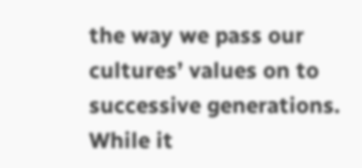the way we pass our cultures’ values on to successive generations. While it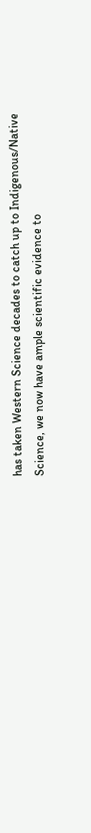has taken Western Science decades to catch up to Indigenous/Native Science, we now have ample scientific evidence to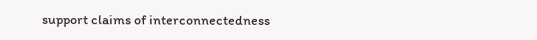support claims of interconnectedness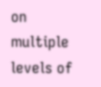on multiple levels of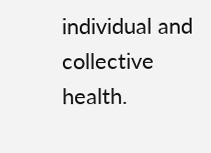individual and collective health.